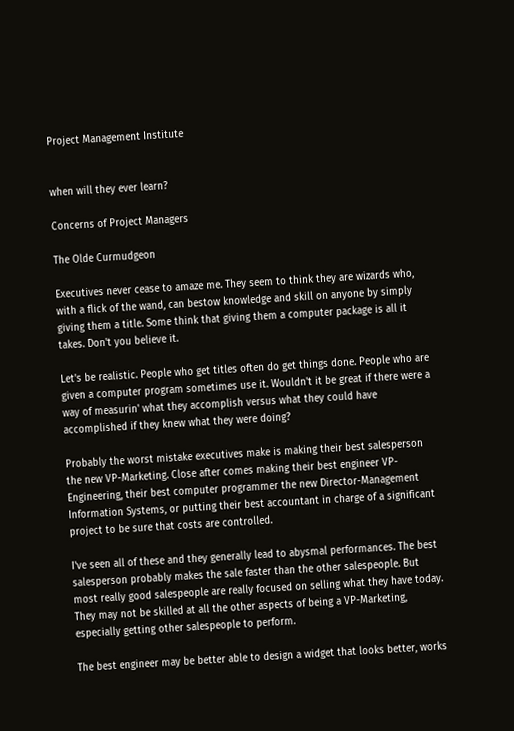Project Management Institute


when will they ever learn?

Concerns of Project Managers

The Olde Curmudgeon

Executives never cease to amaze me. They seem to think they are wizards who, with a flick of the wand, can bestow knowledge and skill on anyone by simply giving them a title. Some think that giving them a computer package is all it takes. Don't you believe it.

Let's be realistic. People who get titles often do get things done. People who are given a computer program sometimes use it. Wouldn't it be great if there were a way of measurin' what they accomplish versus what they could have accomplished if they knew what they were doing?

Probably the worst mistake executives make is making their best salesperson the new VP-Marketing. Close after comes making their best engineer VP-Engineering, their best computer programmer the new Director-Management Information Systems, or putting their best accountant in charge of a significant project to be sure that costs are controlled.

I've seen all of these and they generally lead to abysmal performances. The best salesperson probably makes the sale faster than the other salespeople. But most really good salespeople are really focused on selling what they have today. They may not be skilled at all the other aspects of being a VP-Marketing, especially getting other salespeople to perform.

The best engineer may be better able to design a widget that looks better, works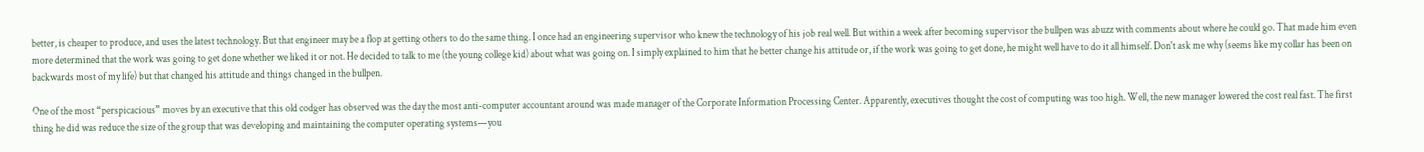better, is cheaper to produce, and uses the latest technology. But that engineer may be a flop at getting others to do the same thing. I once had an engineering supervisor who knew the technology of his job real well. But within a week after becoming supervisor the bullpen was abuzz with comments about where he could go. That made him even more determined that the work was going to get done whether we liked it or not. He decided to talk to me (the young college kid) about what was going on. I simply explained to him that he better change his attitude or, if the work was going to get done, he might well have to do it all himself. Don't ask me why (seems like my collar has been on backwards most of my life) but that changed his attitude and things changed in the bullpen.

One of the most “perspicacious” moves by an executive that this old codger has observed was the day the most anti-computer accountant around was made manager of the Corporate Information Processing Center. Apparently, executives thought the cost of computing was too high. Well, the new manager lowered the cost real fast. The first thing he did was reduce the size of the group that was developing and maintaining the computer operating systems—you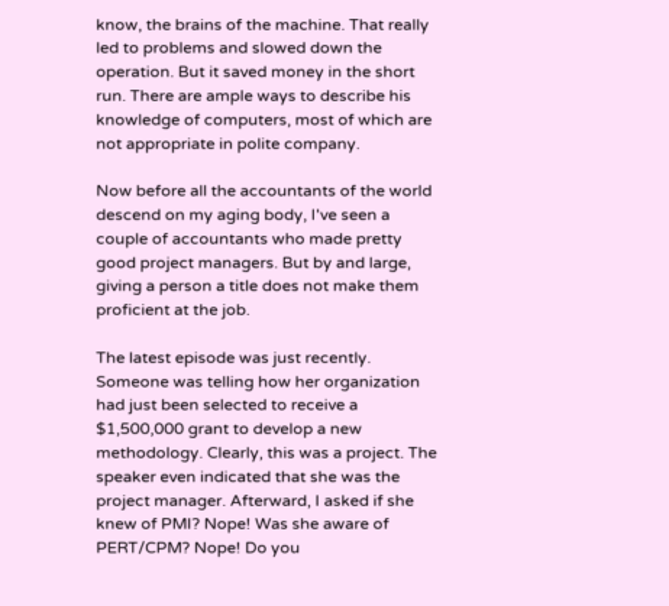know, the brains of the machine. That really led to problems and slowed down the operation. But it saved money in the short run. There are ample ways to describe his knowledge of computers, most of which are not appropriate in polite company.

Now before all the accountants of the world descend on my aging body, I've seen a couple of accountants who made pretty good project managers. But by and large, giving a person a title does not make them proficient at the job.

The latest episode was just recently. Someone was telling how her organization had just been selected to receive a $1,500,000 grant to develop a new methodology. Clearly, this was a project. The speaker even indicated that she was the project manager. Afterward, I asked if she knew of PMI? Nope! Was she aware of PERT/CPM? Nope! Do you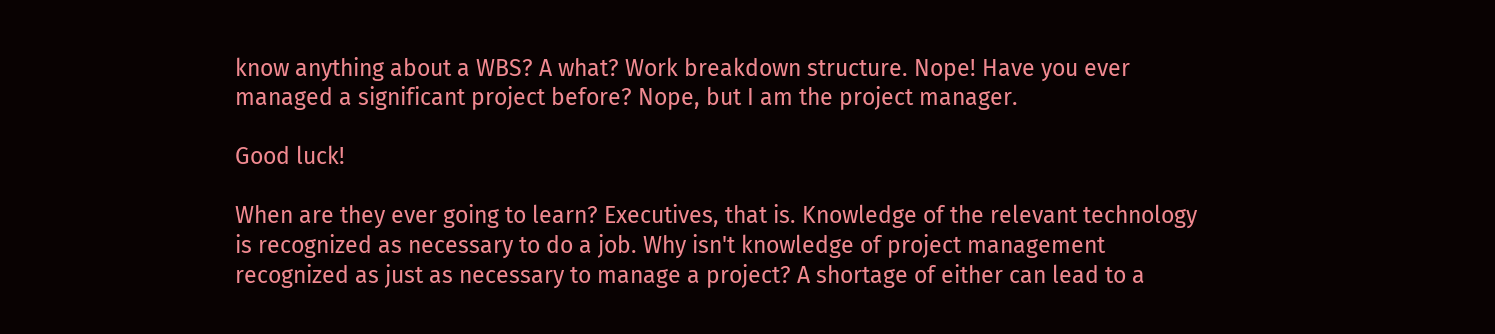know anything about a WBS? A what? Work breakdown structure. Nope! Have you ever managed a significant project before? Nope, but I am the project manager.

Good luck!

When are they ever going to learn? Executives, that is. Knowledge of the relevant technology is recognized as necessary to do a job. Why isn't knowledge of project management recognized as just as necessary to manage a project? A shortage of either can lead to a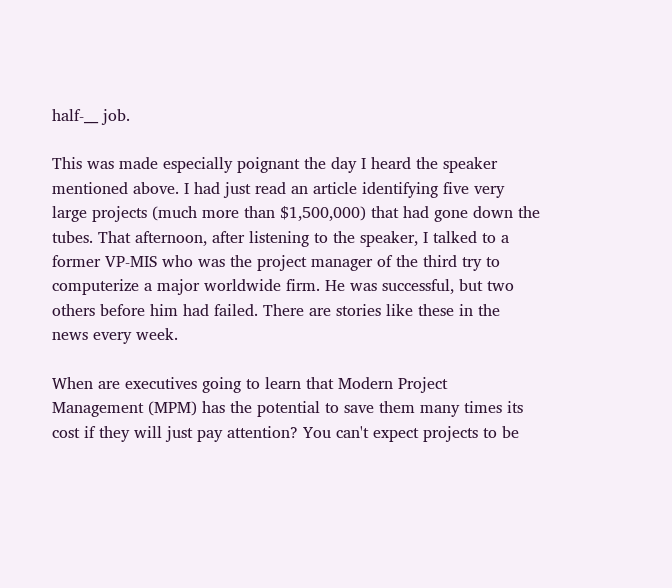half-__ job.

This was made especially poignant the day I heard the speaker mentioned above. I had just read an article identifying five very large projects (much more than $1,500,000) that had gone down the tubes. That afternoon, after listening to the speaker, I talked to a former VP-MIS who was the project manager of the third try to computerize a major worldwide firm. He was successful, but two others before him had failed. There are stories like these in the news every week.

When are executives going to learn that Modern Project Management (MPM) has the potential to save them many times its cost if they will just pay attention? You can't expect projects to be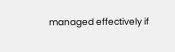managed effectively if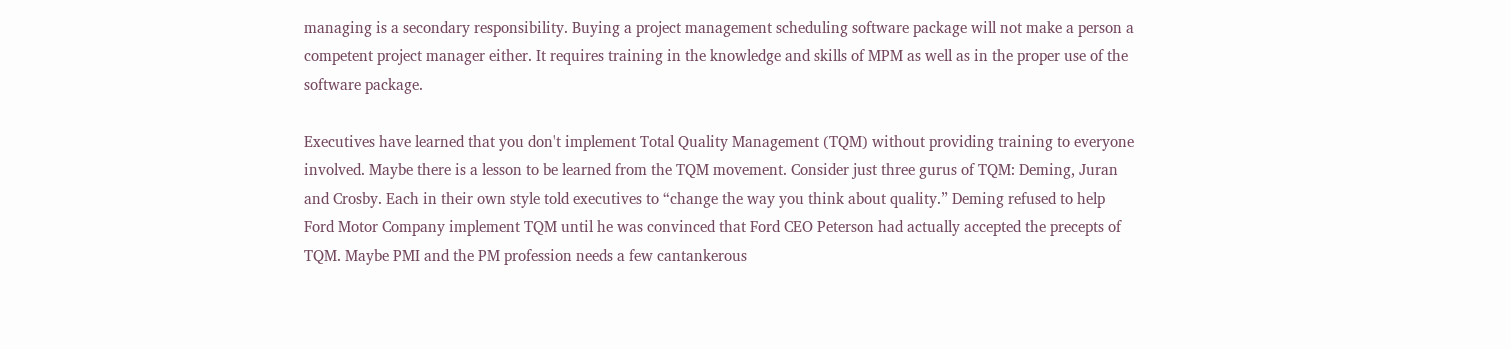managing is a secondary responsibility. Buying a project management scheduling software package will not make a person a competent project manager either. It requires training in the knowledge and skills of MPM as well as in the proper use of the software package.

Executives have learned that you don't implement Total Quality Management (TQM) without providing training to everyone involved. Maybe there is a lesson to be learned from the TQM movement. Consider just three gurus of TQM: Deming, Juran and Crosby. Each in their own style told executives to “change the way you think about quality.” Deming refused to help Ford Motor Company implement TQM until he was convinced that Ford CEO Peterson had actually accepted the precepts of TQM. Maybe PMI and the PM profession needs a few cantankerous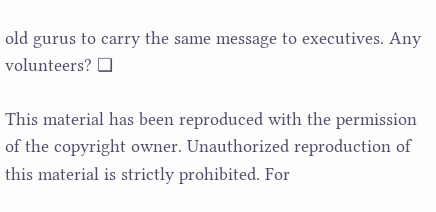old gurus to carry the same message to executives. Any volunteers? ❑

This material has been reproduced with the permission of the copyright owner. Unauthorized reproduction of this material is strictly prohibited. For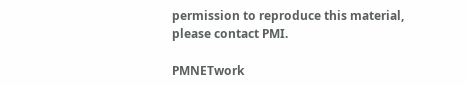permission to reproduce this material, please contact PMI.

PMNETwork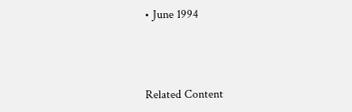• June 1994



Related Content